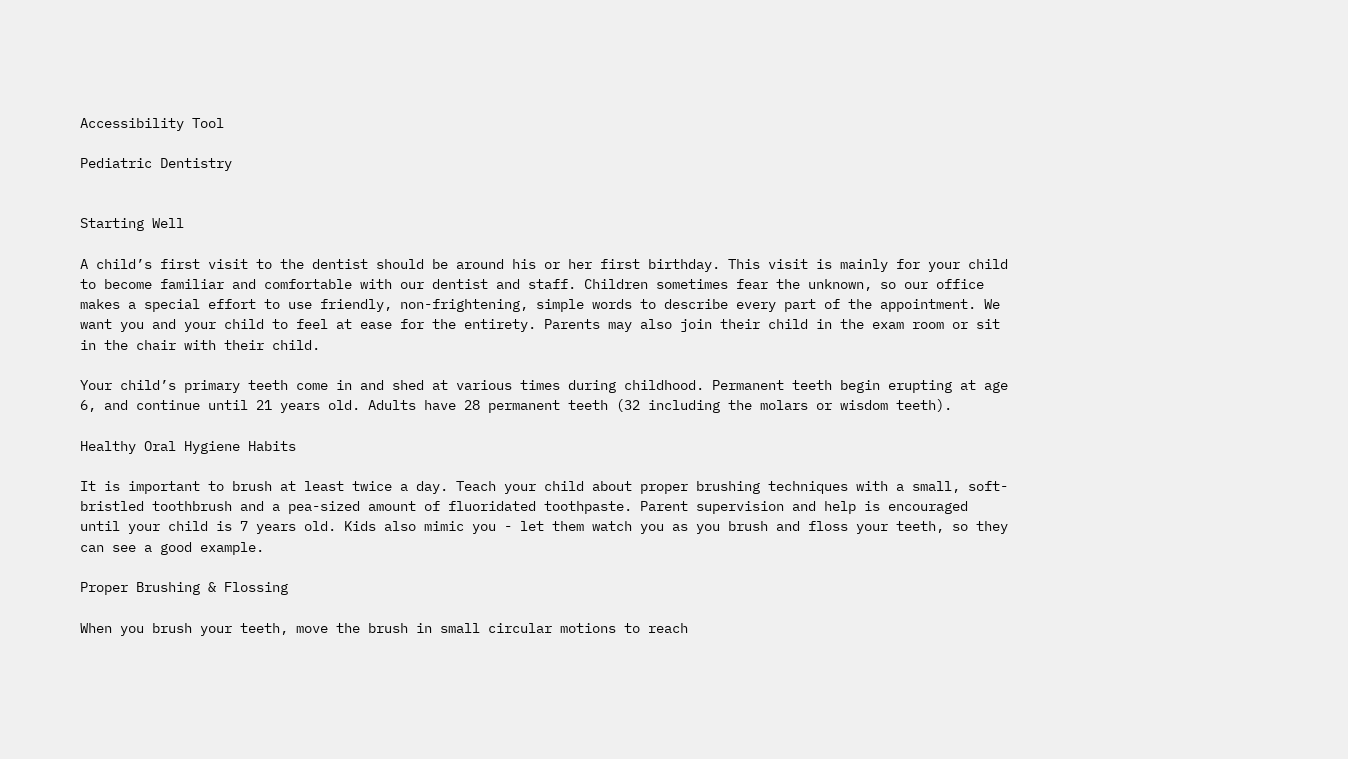Accessibility Tool

Pediatric Dentistry


Starting Well

A child’s first visit to the dentist should be around his or her first birthday. This visit is mainly for your child to become familiar and comfortable with our dentist and staff. Children sometimes fear the unknown, so our office makes a special effort to use friendly, non-frightening, simple words to describe every part of the appointment. We want you and your child to feel at ease for the entirety. Parents may also join their child in the exam room or sit in the chair with their child.

Your child’s primary teeth come in and shed at various times during childhood. Permanent teeth begin erupting at age 6, and continue until 21 years old. Adults have 28 permanent teeth (32 including the molars or wisdom teeth).

Healthy Oral Hygiene Habits

It is important to brush at least twice a day. Teach your child about proper brushing techniques with a small, soft-bristled toothbrush and a pea-sized amount of fluoridated toothpaste. Parent supervision and help is encouraged until your child is 7 years old. Kids also mimic you - let them watch you as you brush and floss your teeth, so they can see a good example.

Proper Brushing & Flossing

When you brush your teeth, move the brush in small circular motions to reach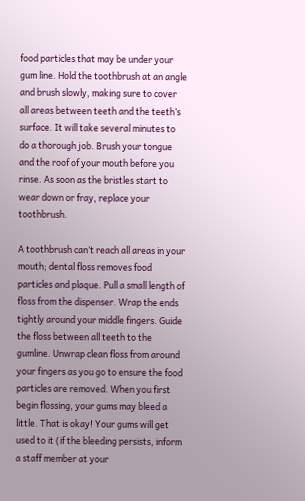food particles that may be under your gum line. Hold the toothbrush at an angle and brush slowly, making sure to cover all areas between teeth and the teeth’s surface. It will take several minutes to do a thorough job. Brush your tongue and the roof of your mouth before you rinse. As soon as the bristles start to wear down or fray, replace your toothbrush.

A toothbrush can’t reach all areas in your mouth; dental floss removes food particles and plaque. Pull a small length of floss from the dispenser. Wrap the ends tightly around your middle fingers. Guide the floss between all teeth to the gumline. Unwrap clean floss from around your fingers as you go to ensure the food particles are removed. When you first begin flossing, your gums may bleed a little. That is okay! Your gums will get used to it (if the bleeding persists, inform a staff member at your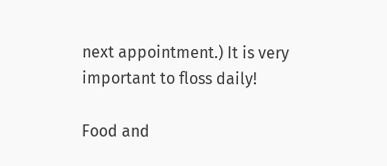next appointment.) It is very important to floss daily!

Food and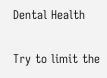Dental Health

Try to limit the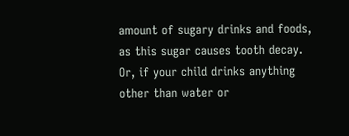amount of sugary drinks and foods, as this sugar causes tooth decay. Or, if your child drinks anything other than water or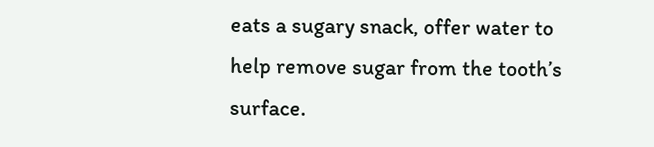eats a sugary snack, offer water to help remove sugar from the tooth’s surface.